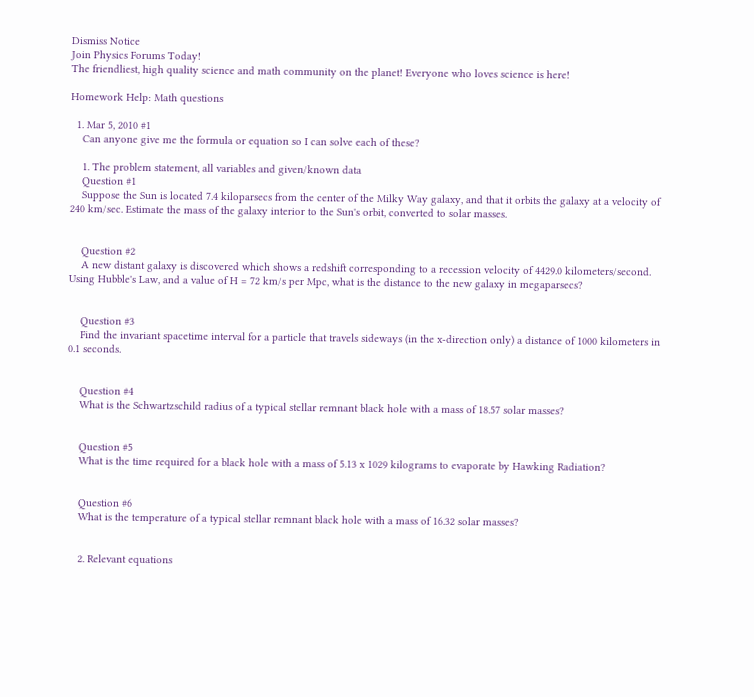Dismiss Notice
Join Physics Forums Today!
The friendliest, high quality science and math community on the planet! Everyone who loves science is here!

Homework Help: Math questions

  1. Mar 5, 2010 #1
    Can anyone give me the formula or equation so I can solve each of these?

    1. The problem statement, all variables and given/known data
    Question #1
    Suppose the Sun is located 7.4 kiloparsecs from the center of the Milky Way galaxy, and that it orbits the galaxy at a velocity of 240 km/sec. Estimate the mass of the galaxy interior to the Sun's orbit, converted to solar masses.


    Question #2
    A new distant galaxy is discovered which shows a redshift corresponding to a recession velocity of 4429.0 kilometers/second. Using Hubble's Law, and a value of H = 72 km/s per Mpc, what is the distance to the new galaxy in megaparsecs?


    Question #3
    Find the invariant spacetime interval for a particle that travels sideways (in the x-direction only) a distance of 1000 kilometers in 0.1 seconds.


    Question #4
    What is the Schwartzschild radius of a typical stellar remnant black hole with a mass of 18.57 solar masses?


    Question #5
    What is the time required for a black hole with a mass of 5.13 x 1029 kilograms to evaporate by Hawking Radiation?


    Question #6
    What is the temperature of a typical stellar remnant black hole with a mass of 16.32 solar masses?


    2. Relevant equations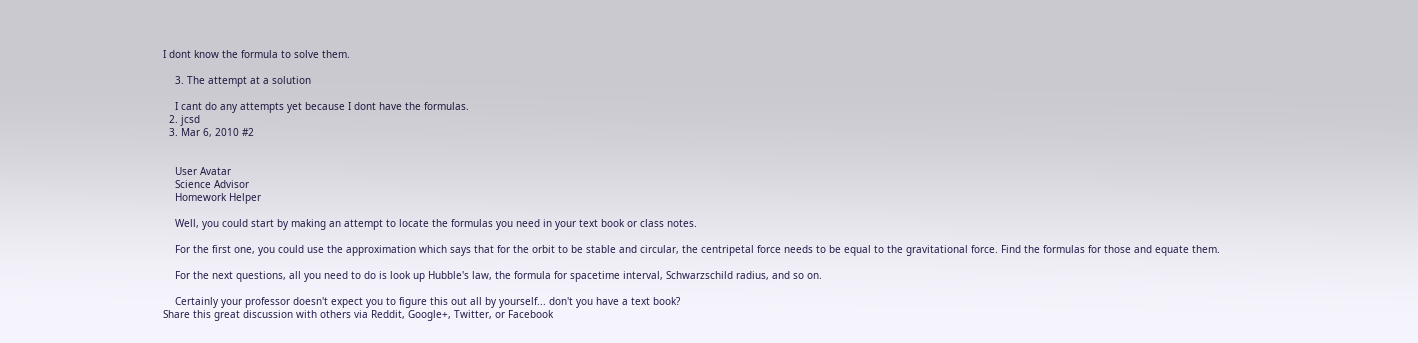I dont know the formula to solve them.

    3. The attempt at a solution

    I cant do any attempts yet because I dont have the formulas.
  2. jcsd
  3. Mar 6, 2010 #2


    User Avatar
    Science Advisor
    Homework Helper

    Well, you could start by making an attempt to locate the formulas you need in your text book or class notes.

    For the first one, you could use the approximation which says that for the orbit to be stable and circular, the centripetal force needs to be equal to the gravitational force. Find the formulas for those and equate them.

    For the next questions, all you need to do is look up Hubble's law, the formula for spacetime interval, Schwarzschild radius, and so on.

    Certainly your professor doesn't expect you to figure this out all by yourself... don't you have a text book?
Share this great discussion with others via Reddit, Google+, Twitter, or Facebook